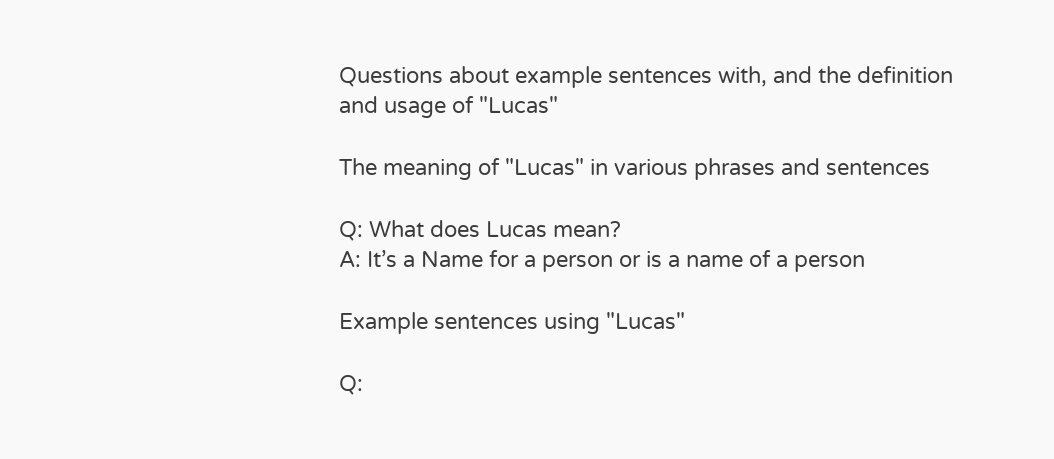Questions about example sentences with, and the definition and usage of "Lucas"

The meaning of "Lucas" in various phrases and sentences

Q: What does Lucas mean?
A: It’s a Name for a person or is a name of a person

Example sentences using "Lucas"

Q: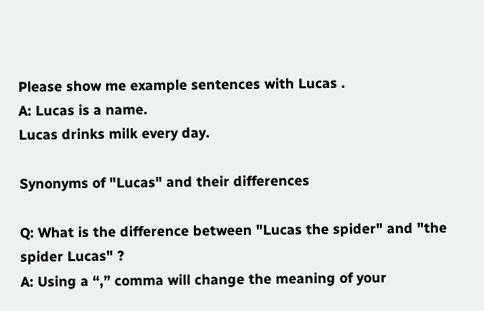Please show me example sentences with Lucas .
A: Lucas is a name.
Lucas drinks milk every day.

Synonyms of "Lucas" and their differences

Q: What is the difference between "Lucas the spider" and "the spider Lucas" ?
A: Using a “,” comma will change the meaning of your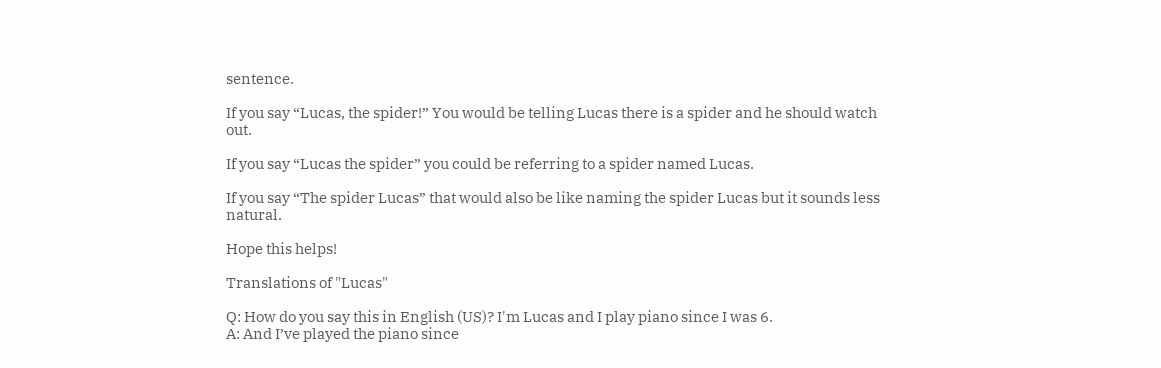sentence.

If you say “Lucas, the spider!” You would be telling Lucas there is a spider and he should watch out.

If you say “Lucas the spider” you could be referring to a spider named Lucas.

If you say “The spider Lucas” that would also be like naming the spider Lucas but it sounds less natural.

Hope this helps!

Translations of "Lucas"

Q: How do you say this in English (US)? I'm Lucas and I play piano since I was 6.
A: And I’ve played the piano since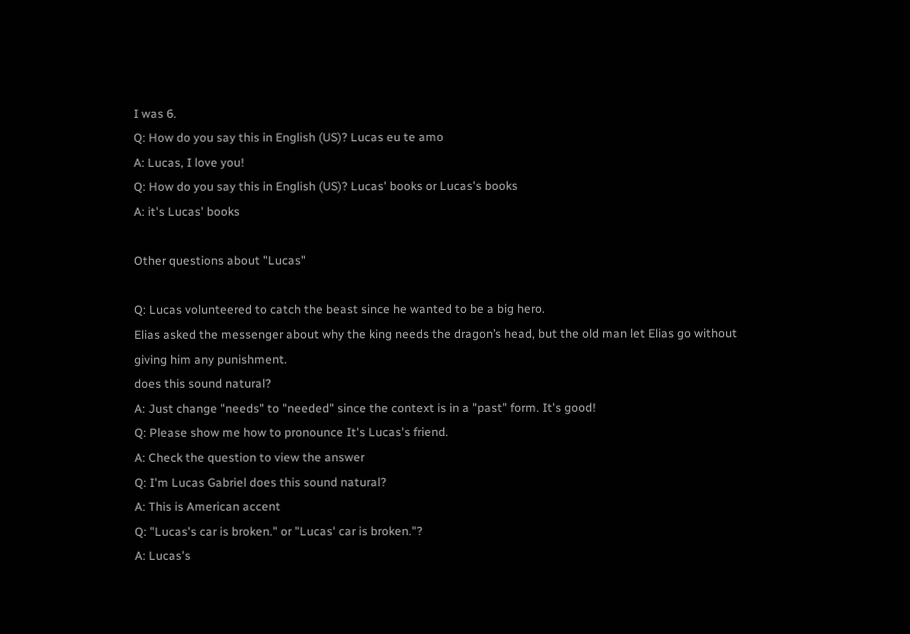I was 6.
Q: How do you say this in English (US)? Lucas eu te amo
A: Lucas, I love you!
Q: How do you say this in English (US)? Lucas' books or Lucas's books
A: it's Lucas' books

Other questions about "Lucas"

Q: Lucas volunteered to catch the beast since he wanted to be a big hero.
Elias asked the messenger about why the king needs the dragon’s head, but the old man let Elias go without giving him any punishment.
does this sound natural?
A: Just change "needs" to "needed" since the context is in a "past" form. It's good!
Q: Please show me how to pronounce It's Lucas's friend.
A: Check the question to view the answer
Q: I'm Lucas Gabriel does this sound natural?
A: This is American accent
Q: "Lucas's car is broken." or "Lucas' car is broken."?
A: Lucas's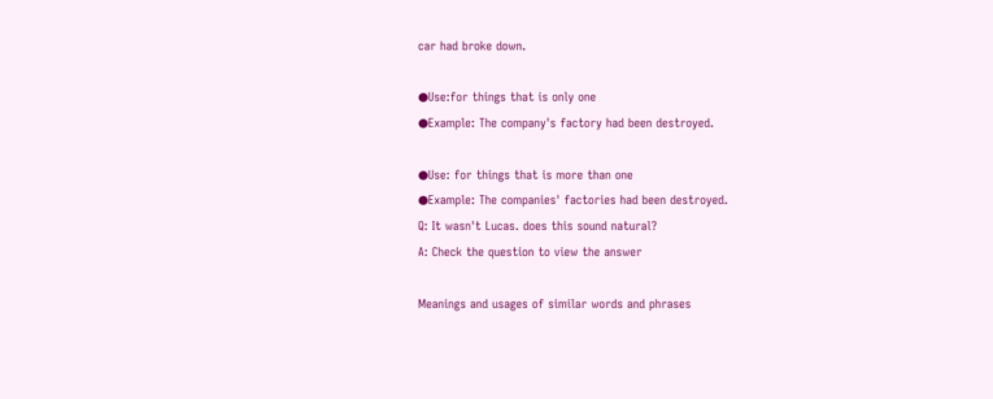car had broke down.

●Use:for things that is only one
●Example: The company's factory had been destroyed.

●Use: for things that is more than one
●Example: The companies' factories had been destroyed.
Q: It wasn't Lucas. does this sound natural?
A: Check the question to view the answer

Meanings and usages of similar words and phrases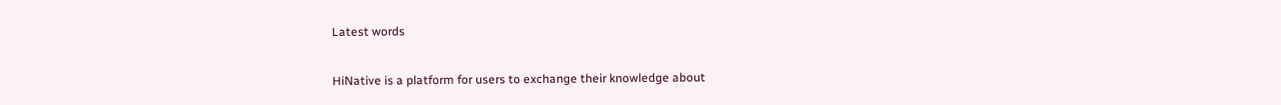Latest words


HiNative is a platform for users to exchange their knowledge about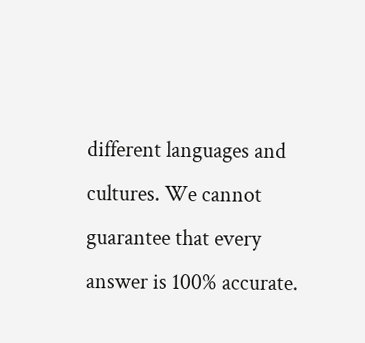different languages and cultures. We cannot guarantee that every answer is 100% accurate.